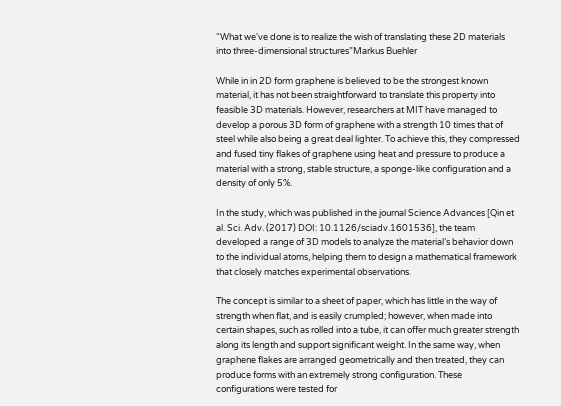“What we've done is to realize the wish of translating these 2D materials into three-dimensional structures”Markus Buehler

While in in 2D form graphene is believed to be the strongest known material, it has not been straightforward to translate this property into feasible 3D materials. However, researchers at MIT have managed to develop a porous 3D form of graphene with a strength 10 times that of steel while also being a great deal lighter. To achieve this, they compressed and fused tiny flakes of graphene using heat and pressure to produce a material with a strong, stable structure, a sponge-like configuration and a density of only 5%.

In the study, which was published in the journal Science Advances [Qin et al. Sci. Adv. (2017) DOI: 10.1126/sciadv.1601536], the team developed a range of 3D models to analyze the material’s behavior down to the individual atoms, helping them to design a mathematical framework that closely matches experimental observations.

The concept is similar to a sheet of paper, which has little in the way of strength when flat, and is easily crumpled; however, when made into certain shapes, such as rolled into a tube, it can offer much greater strength along its length and support significant weight. In the same way, when graphene flakes are arranged geometrically and then treated, they can produce forms with an extremely strong configuration. These configurations were tested for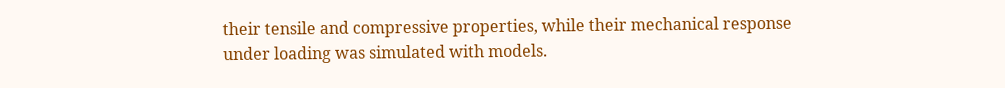their tensile and compressive properties, while their mechanical response under loading was simulated with models.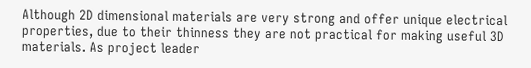Although 2D dimensional materials are very strong and offer unique electrical properties, due to their thinness they are not practical for making useful 3D materials. As project leader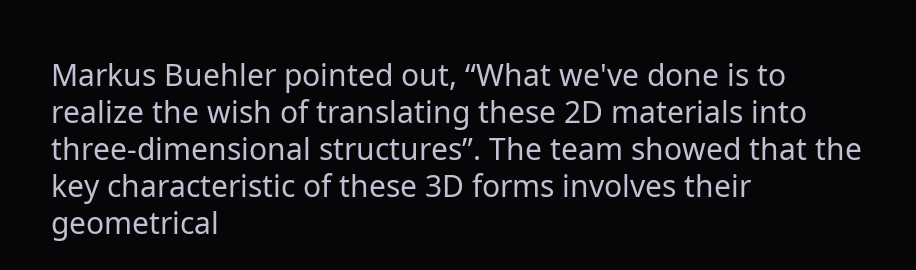Markus Buehler pointed out, “What we've done is to realize the wish of translating these 2D materials into three-dimensional structures”. The team showed that the key characteristic of these 3D forms involves their geometrical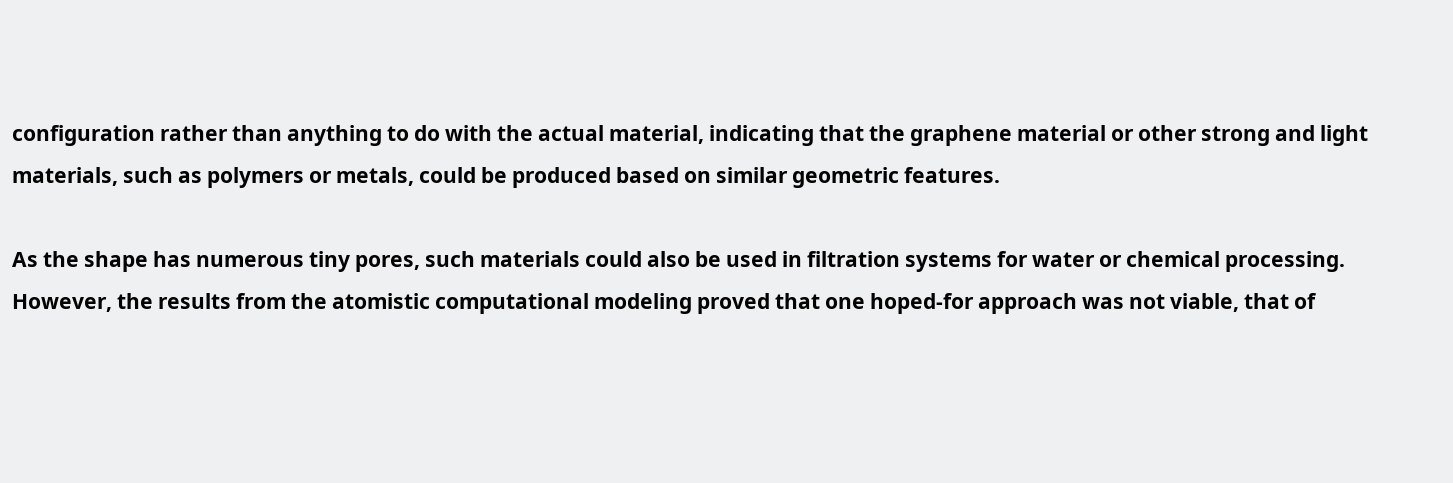configuration rather than anything to do with the actual material, indicating that the graphene material or other strong and light materials, such as polymers or metals, could be produced based on similar geometric features.

As the shape has numerous tiny pores, such materials could also be used in filtration systems for water or chemical processing. However, the results from the atomistic computational modeling proved that one hoped-for approach was not viable, that of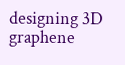designing 3D graphene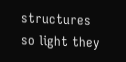structures so light they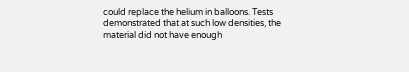could replace the helium in balloons. Tests demonstrated that at such low densities, the material did not have enough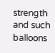strength and such balloons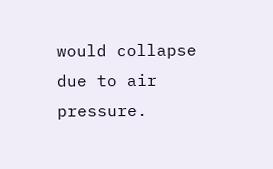would collapse due to air pressure.